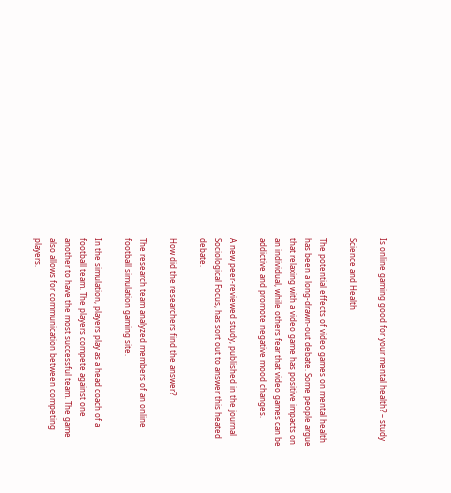Is online gaming good for your mental health? – study

Science and Health

The potential effects of video games on mental health has been a long-drawn-out debate. Some people argue that relaxing with a video game has positive impacts on an individual, while others fear that video games can be addictive and promote negative mood changes.

A new peer-reviewed study, published in the journal Sociological Focus, has sort out to answer this heated debate.

How did the researchers find the answer?

The research team analyzed members of an online football simulation gaming site.

In the simulation, players play as a head coach of a football team. The players compete against one another to have the most successful team. The game also allows for communication between competing players.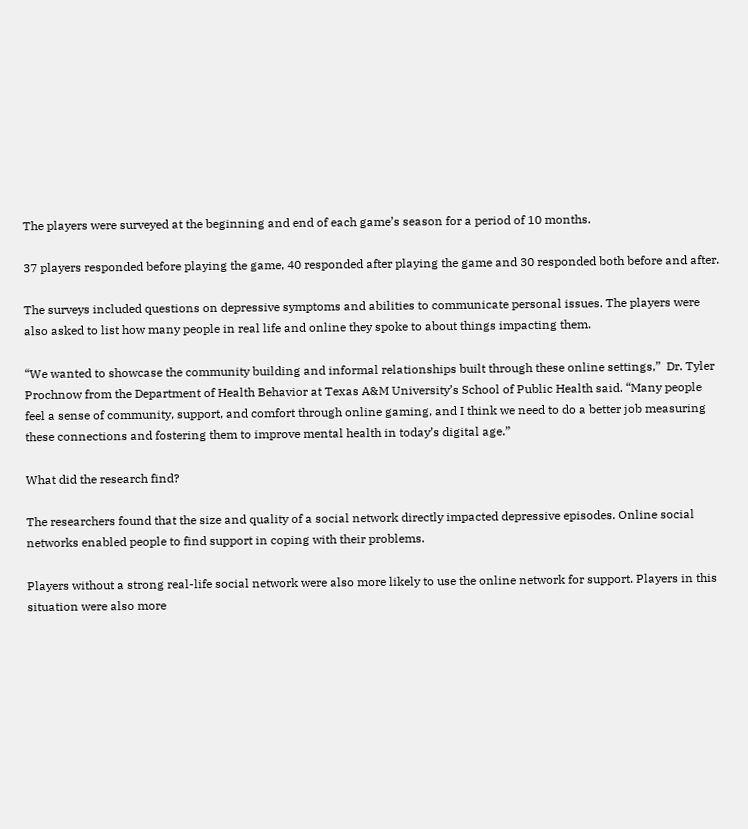The players were surveyed at the beginning and end of each game’s season for a period of 10 months.

37 players responded before playing the game, 40 responded after playing the game and 30 responded both before and after.

The surveys included questions on depressive symptoms and abilities to communicate personal issues. The players were also asked to list how many people in real life and online they spoke to about things impacting them.

“We wanted to showcase the community building and informal relationships built through these online settings,”  Dr. Tyler Prochnow from the Department of Health Behavior at Texas A&M University’s School of Public Health said. “Many people feel a sense of community, support, and comfort through online gaming, and I think we need to do a better job measuring these connections and fostering them to improve mental health in today’s digital age.”

What did the research find?

The researchers found that the size and quality of a social network directly impacted depressive episodes. Online social networks enabled people to find support in coping with their problems.

Players without a strong real-life social network were also more likely to use the online network for support. Players in this situation were also more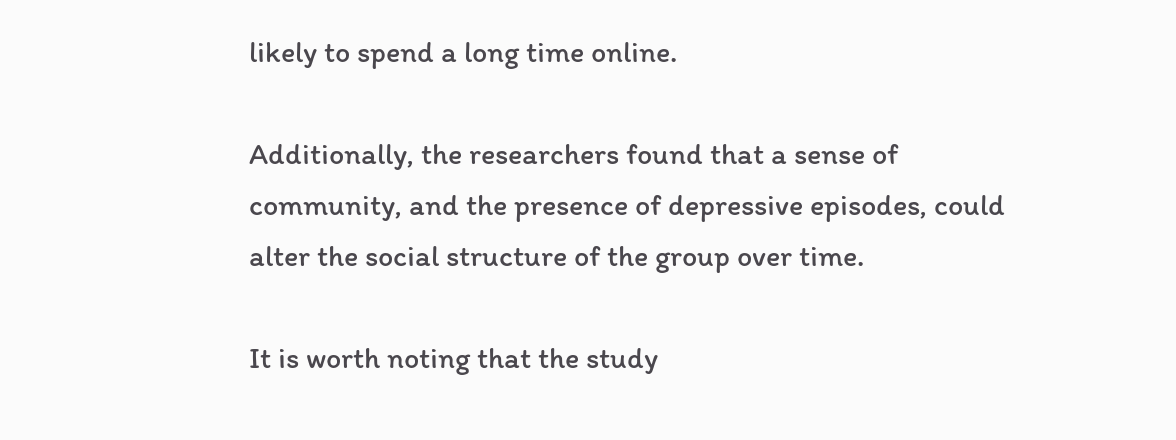likely to spend a long time online.

Additionally, the researchers found that a sense of community, and the presence of depressive episodes, could alter the social structure of the group over time.

It is worth noting that the study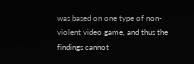was based on one type of non-violent video game, and thus the findings cannot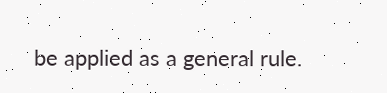be applied as a general rule.